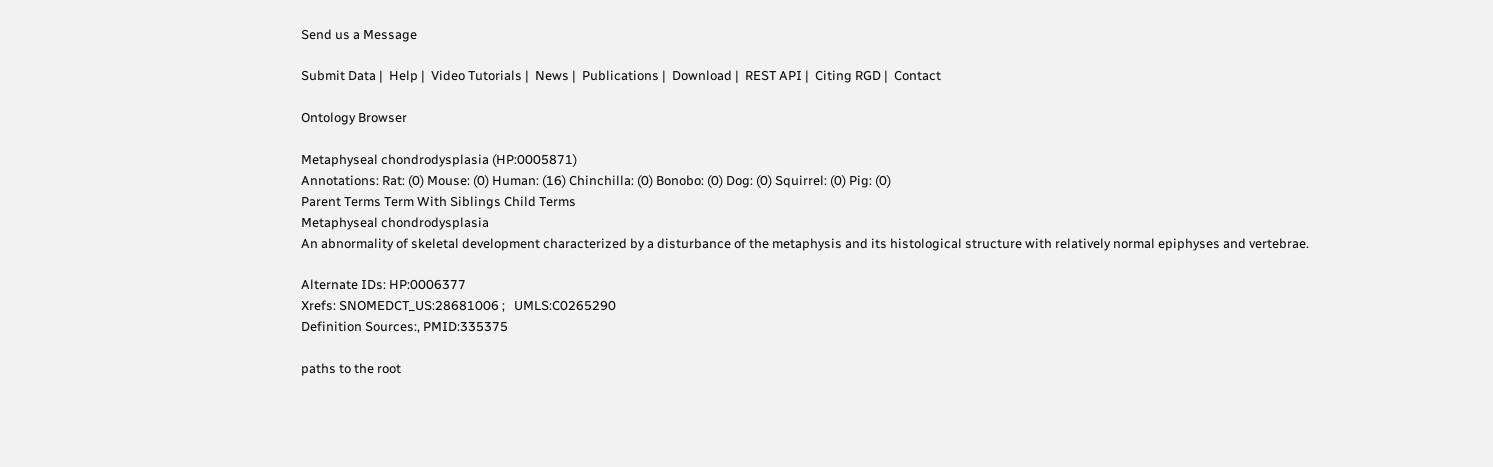Send us a Message

Submit Data |  Help |  Video Tutorials |  News |  Publications |  Download |  REST API |  Citing RGD |  Contact

Ontology Browser

Metaphyseal chondrodysplasia (HP:0005871)
Annotations: Rat: (0) Mouse: (0) Human: (16) Chinchilla: (0) Bonobo: (0) Dog: (0) Squirrel: (0) Pig: (0)
Parent Terms Term With Siblings Child Terms
Metaphyseal chondrodysplasia
An abnormality of skeletal development characterized by a disturbance of the metaphysis and its histological structure with relatively normal epiphyses and vertebrae.

Alternate IDs: HP:0006377
Xrefs: SNOMEDCT_US:28681006 ;   UMLS:C0265290
Definition Sources:, PMID:335375

paths to the root